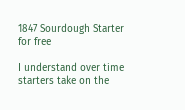1847 Sourdough Starter for free

I understand over time starters take on the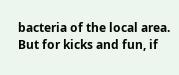bacteria of the local area. But for kicks and fun, if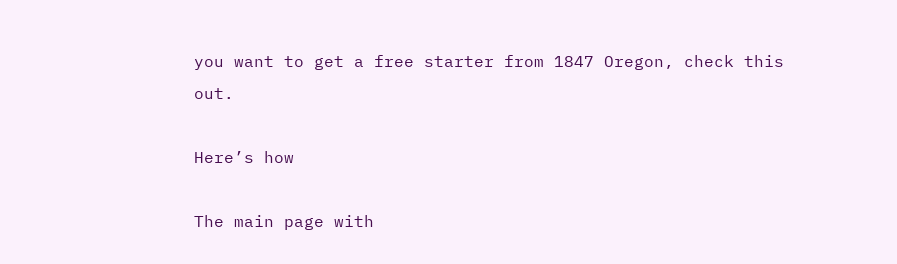you want to get a free starter from 1847 Oregon, check this out.

Here’s how

The main page with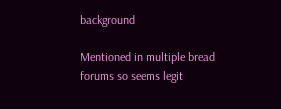background

Mentioned in multiple bread forums so seems legit